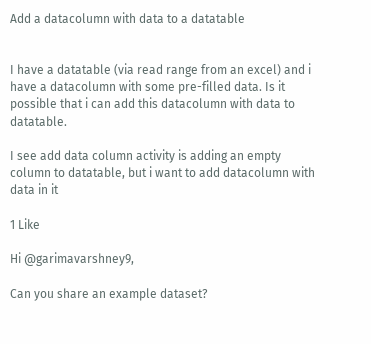Add a datacolumn with data to a datatable


I have a datatable (via read range from an excel) and i have a datacolumn with some pre-filled data. Is it possible that i can add this datacolumn with data to datatable.

I see add data column activity is adding an empty column to datatable, but i want to add datacolumn with data in it

1 Like

Hi @garimavarshney9,

Can you share an example dataset?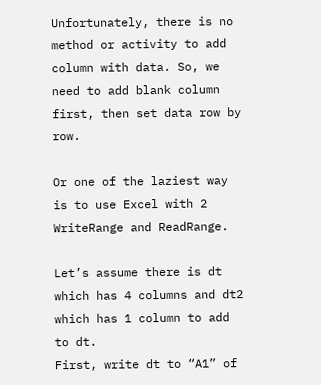Unfortunately, there is no method or activity to add column with data. So, we need to add blank column first, then set data row by row.

Or one of the laziest way is to use Excel with 2 WriteRange and ReadRange.

Let’s assume there is dt which has 4 columns and dt2 which has 1 column to add to dt.
First, write dt to “A1” of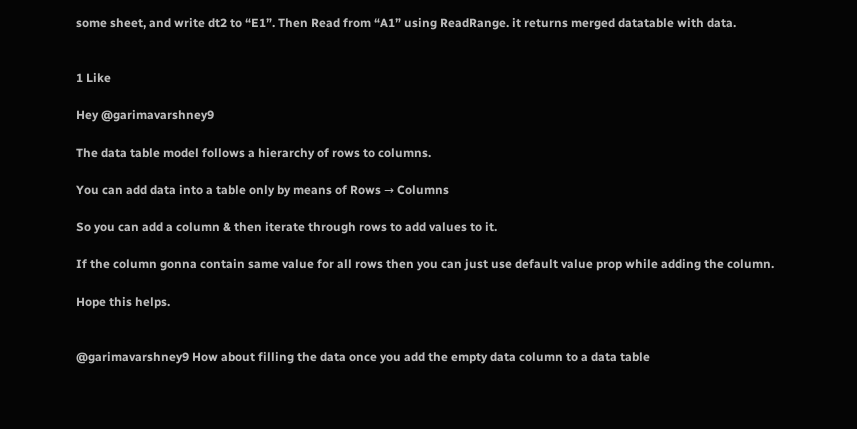some sheet, and write dt2 to “E1”. Then Read from “A1” using ReadRange. it returns merged datatable with data.


1 Like

Hey @garimavarshney9

The data table model follows a hierarchy of rows to columns.

You can add data into a table only by means of Rows → Columns

So you can add a column & then iterate through rows to add values to it.

If the column gonna contain same value for all rows then you can just use default value prop while adding the column.

Hope this helps.


@garimavarshney9 How about filling the data once you add the empty data column to a data table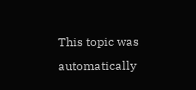This topic was automatically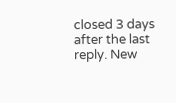closed 3 days after the last reply. New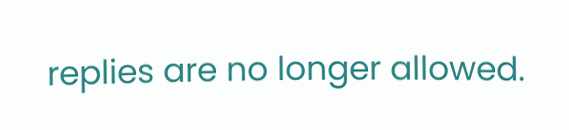replies are no longer allowed.